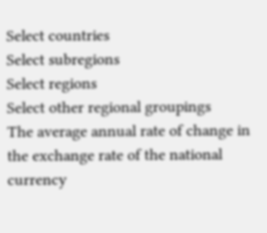Select countries
Select subregions
Select regions
Select other regional groupings
The average annual rate of change in the exchange rate of the national currency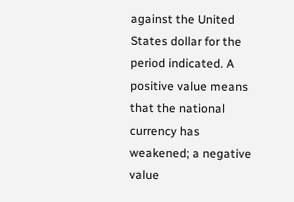against the United States dollar for the period indicated. A positive value means that the national currency has weakened; a negative value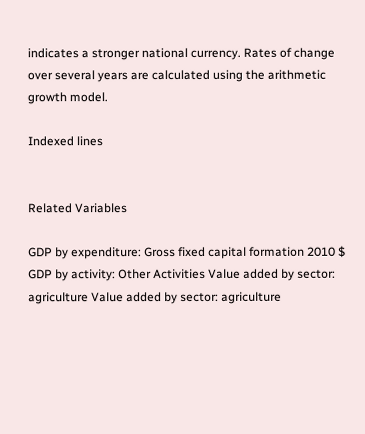indicates a stronger national currency. Rates of change over several years are calculated using the arithmetic growth model.

Indexed lines


Related Variables

GDP by expenditure: Gross fixed capital formation 2010 $ GDP by activity: Other Activities Value added by sector: agriculture Value added by sector: agriculture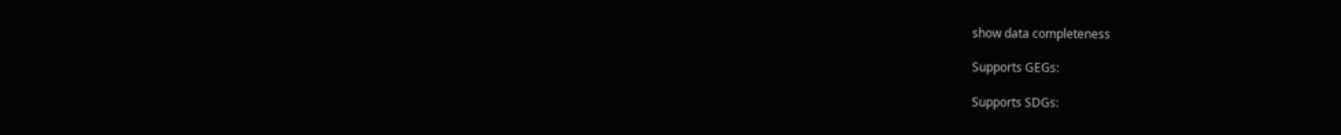show data completeness

Supports GEGs:

Supports SDGs: